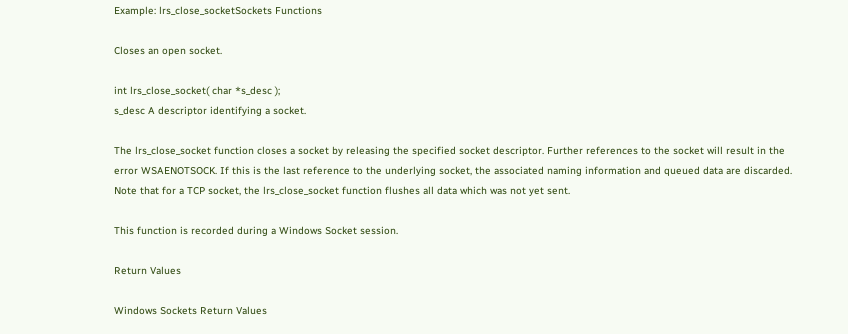Example: lrs_close_socketSockets Functions

Closes an open socket.

int lrs_close_socket( char *s_desc );
s_desc A descriptor identifying a socket.

The lrs_close_socket function closes a socket by releasing the specified socket descriptor. Further references to the socket will result in the error WSAENOTSOCK. If this is the last reference to the underlying socket, the associated naming information and queued data are discarded. Note that for a TCP socket, the lrs_close_socket function flushes all data which was not yet sent.

This function is recorded during a Windows Socket session.

Return Values

Windows Sockets Return Values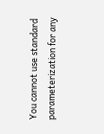You cannot use standard parameterization for any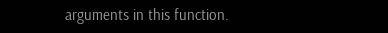arguments in this function.